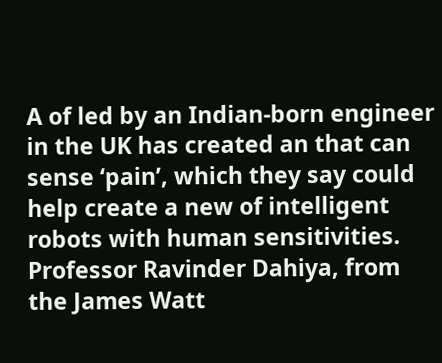A of led by an Indian-born engineer in the UK has created an that can sense ‘pain’, which they say could help create a new of intelligent robots with human sensitivities. Professor Ravinder Dahiya, from the James Watt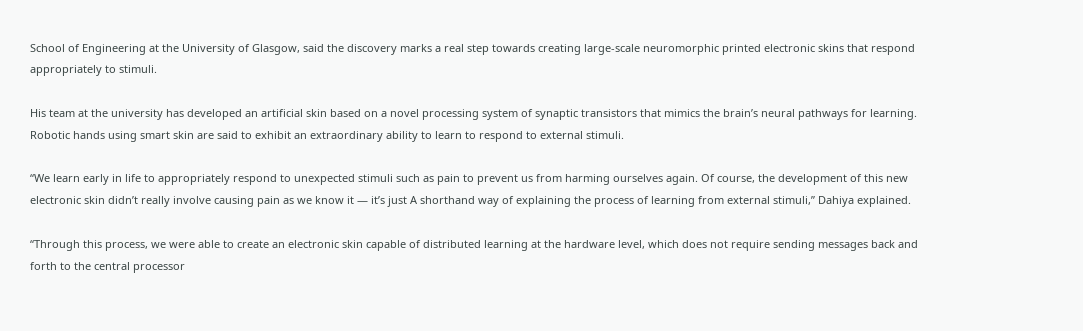School of Engineering at the University of Glasgow, said the discovery marks a real step towards creating large-scale neuromorphic printed electronic skins that respond appropriately to stimuli.

His team at the university has developed an artificial skin based on a novel processing system of synaptic transistors that mimics the brain’s neural pathways for learning. Robotic hands using smart skin are said to exhibit an extraordinary ability to learn to respond to external stimuli.

“We learn early in life to appropriately respond to unexpected stimuli such as pain to prevent us from harming ourselves again. Of course, the development of this new electronic skin didn’t really involve causing pain as we know it — it’s just A shorthand way of explaining the process of learning from external stimuli,” Dahiya explained.

“Through this process, we were able to create an electronic skin capable of distributed learning at the hardware level, which does not require sending messages back and forth to the central processor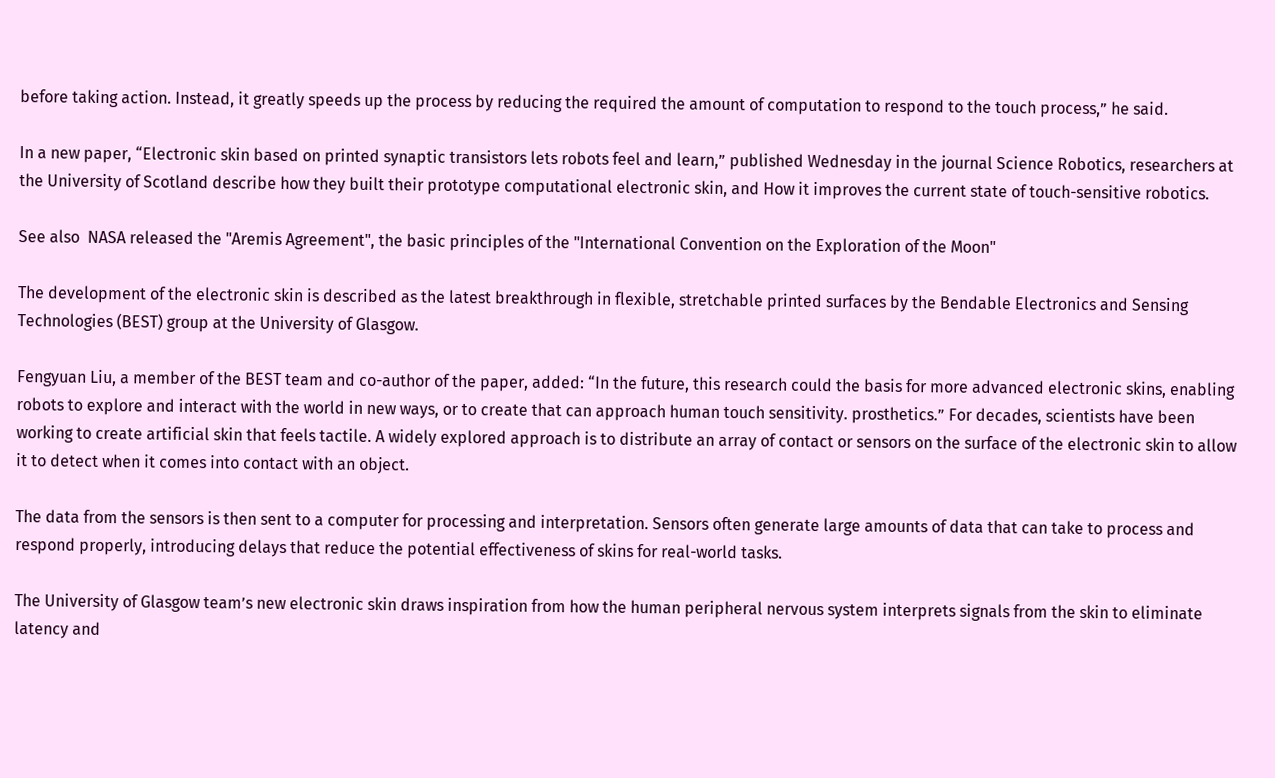before taking action. Instead, it greatly speeds up the process by reducing the required the amount of computation to respond to the touch process,” he said.

In a new paper, “Electronic skin based on printed synaptic transistors lets robots feel and learn,” published Wednesday in the journal Science Robotics, researchers at the University of Scotland describe how they built their prototype computational electronic skin, and How it improves the current state of touch-sensitive robotics.

See also  NASA released the "Aremis Agreement", the basic principles of the "International Convention on the Exploration of the Moon"

The development of the electronic skin is described as the latest breakthrough in flexible, stretchable printed surfaces by the Bendable Electronics and Sensing Technologies (BEST) group at the University of Glasgow.

Fengyuan Liu, a member of the BEST team and co-author of the paper, added: “In the future, this research could the basis for more advanced electronic skins, enabling robots to explore and interact with the world in new ways, or to create that can approach human touch sensitivity. prosthetics.” For decades, scientists have been working to create artificial skin that feels tactile. A widely explored approach is to distribute an array of contact or sensors on the surface of the electronic skin to allow it to detect when it comes into contact with an object.

The data from the sensors is then sent to a computer for processing and interpretation. Sensors often generate large amounts of data that can take to process and respond properly, introducing delays that reduce the potential effectiveness of skins for real-world tasks.

The University of Glasgow team’s new electronic skin draws inspiration from how the human peripheral nervous system interprets signals from the skin to eliminate latency and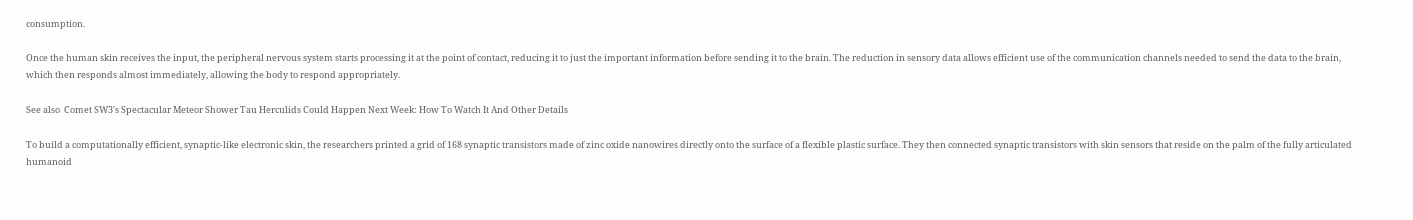consumption.

Once the human skin receives the input, the peripheral nervous system starts processing it at the point of contact, reducing it to just the important information before sending it to the brain. The reduction in sensory data allows efficient use of the communication channels needed to send the data to the brain, which then responds almost immediately, allowing the body to respond appropriately.

See also  Comet SW3's Spectacular Meteor Shower Tau Herculids Could Happen Next Week: How To Watch It And Other Details

To build a computationally efficient, synaptic-like electronic skin, the researchers printed a grid of 168 synaptic transistors made of zinc oxide nanowires directly onto the surface of a flexible plastic surface. They then connected synaptic transistors with skin sensors that reside on the palm of the fully articulated humanoid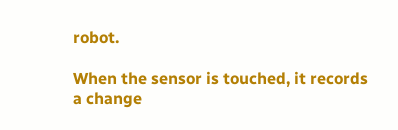robot.

When the sensor is touched, it records a change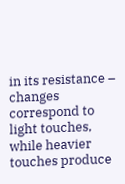in its resistance – changes correspond to light touches, while heavier touches produce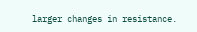larger changes in resistance.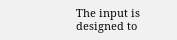The input is designed to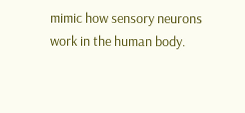mimic how sensory neurons work in the human body.